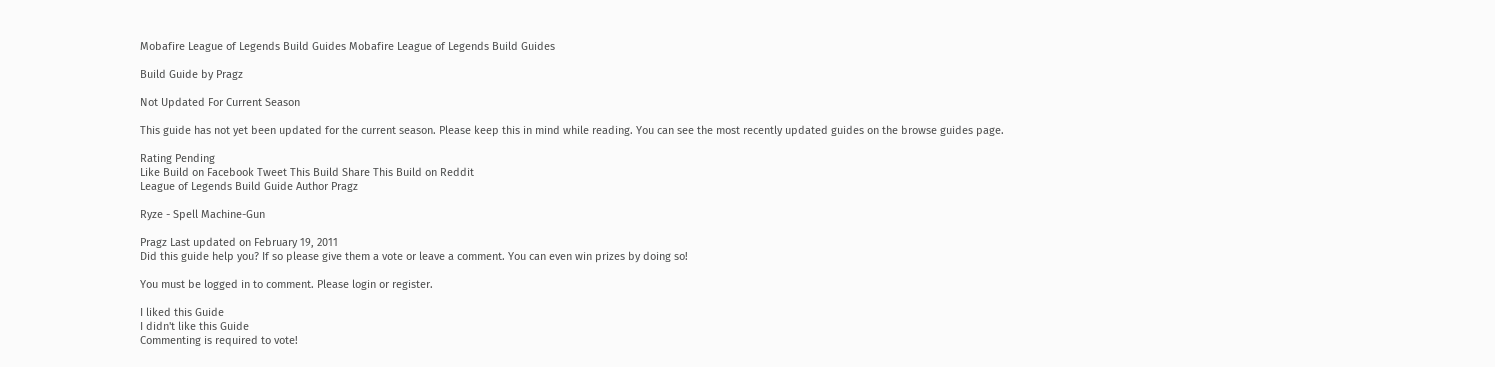Mobafire League of Legends Build Guides Mobafire League of Legends Build Guides

Build Guide by Pragz

Not Updated For Current Season

This guide has not yet been updated for the current season. Please keep this in mind while reading. You can see the most recently updated guides on the browse guides page.

Rating Pending
Like Build on Facebook Tweet This Build Share This Build on Reddit
League of Legends Build Guide Author Pragz

Ryze - Spell Machine-Gun

Pragz Last updated on February 19, 2011
Did this guide help you? If so please give them a vote or leave a comment. You can even win prizes by doing so!

You must be logged in to comment. Please login or register.

I liked this Guide
I didn't like this Guide
Commenting is required to vote!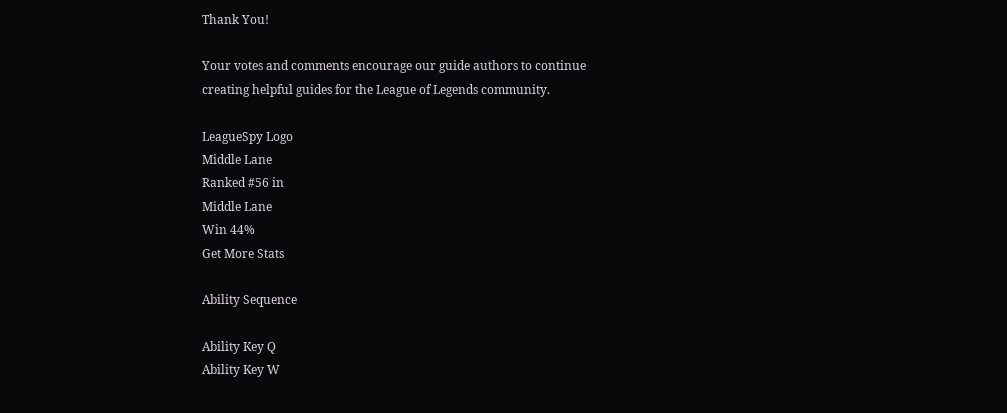Thank You!

Your votes and comments encourage our guide authors to continue
creating helpful guides for the League of Legends community.

LeagueSpy Logo
Middle Lane
Ranked #56 in
Middle Lane
Win 44%
Get More Stats

Ability Sequence

Ability Key Q
Ability Key W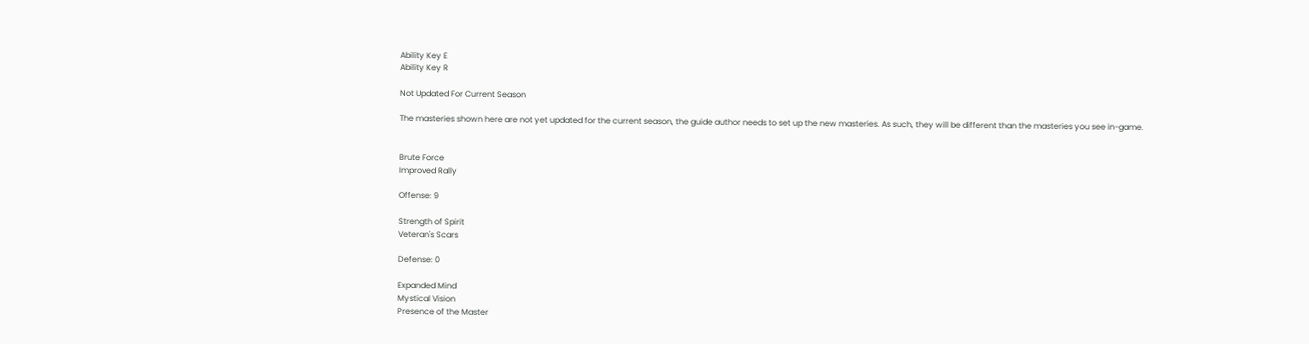Ability Key E
Ability Key R

Not Updated For Current Season

The masteries shown here are not yet updated for the current season, the guide author needs to set up the new masteries. As such, they will be different than the masteries you see in-game.


Brute Force
Improved Rally

Offense: 9

Strength of Spirit
Veteran's Scars

Defense: 0

Expanded Mind
Mystical Vision
Presence of the Master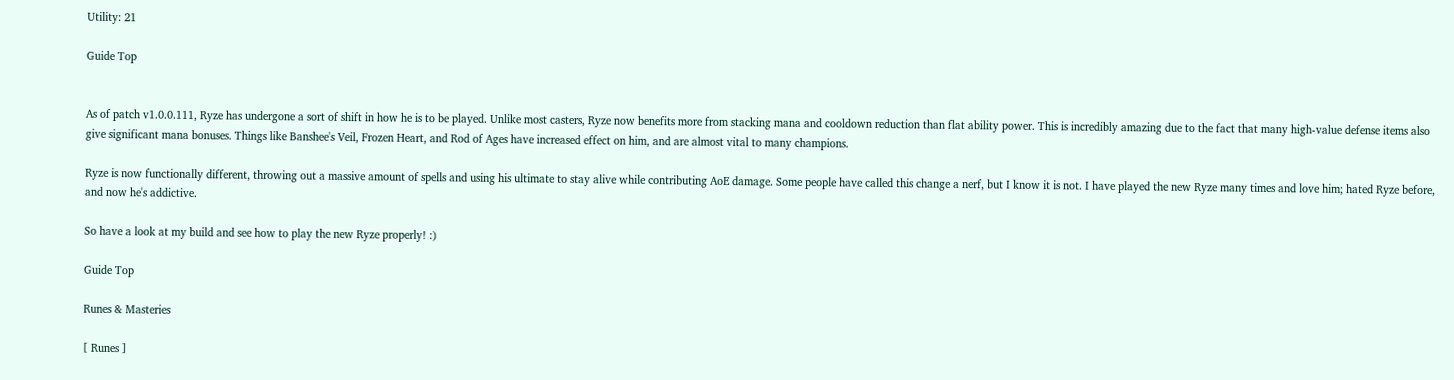Utility: 21

Guide Top


As of patch v1.0.0.111, Ryze has undergone a sort of shift in how he is to be played. Unlike most casters, Ryze now benefits more from stacking mana and cooldown reduction than flat ability power. This is incredibly amazing due to the fact that many high-value defense items also give significant mana bonuses. Things like Banshee's Veil, Frozen Heart, and Rod of Ages have increased effect on him, and are almost vital to many champions.

Ryze is now functionally different, throwing out a massive amount of spells and using his ultimate to stay alive while contributing AoE damage. Some people have called this change a nerf, but I know it is not. I have played the new Ryze many times and love him; hated Ryze before, and now he's addictive.

So have a look at my build and see how to play the new Ryze properly! :)

Guide Top

Runes & Masteries

[ Runes ]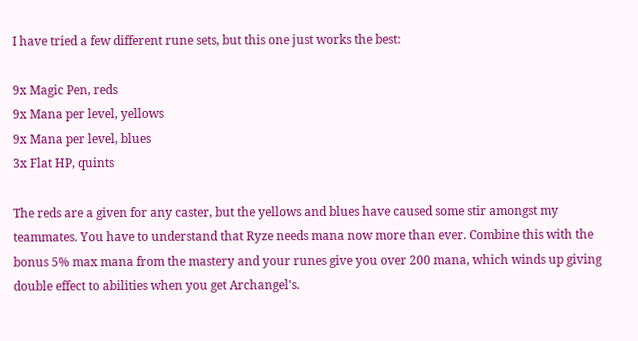I have tried a few different rune sets, but this one just works the best:

9x Magic Pen, reds
9x Mana per level, yellows
9x Mana per level, blues
3x Flat HP, quints

The reds are a given for any caster, but the yellows and blues have caused some stir amongst my teammates. You have to understand that Ryze needs mana now more than ever. Combine this with the bonus 5% max mana from the mastery and your runes give you over 200 mana, which winds up giving double effect to abilities when you get Archangel's.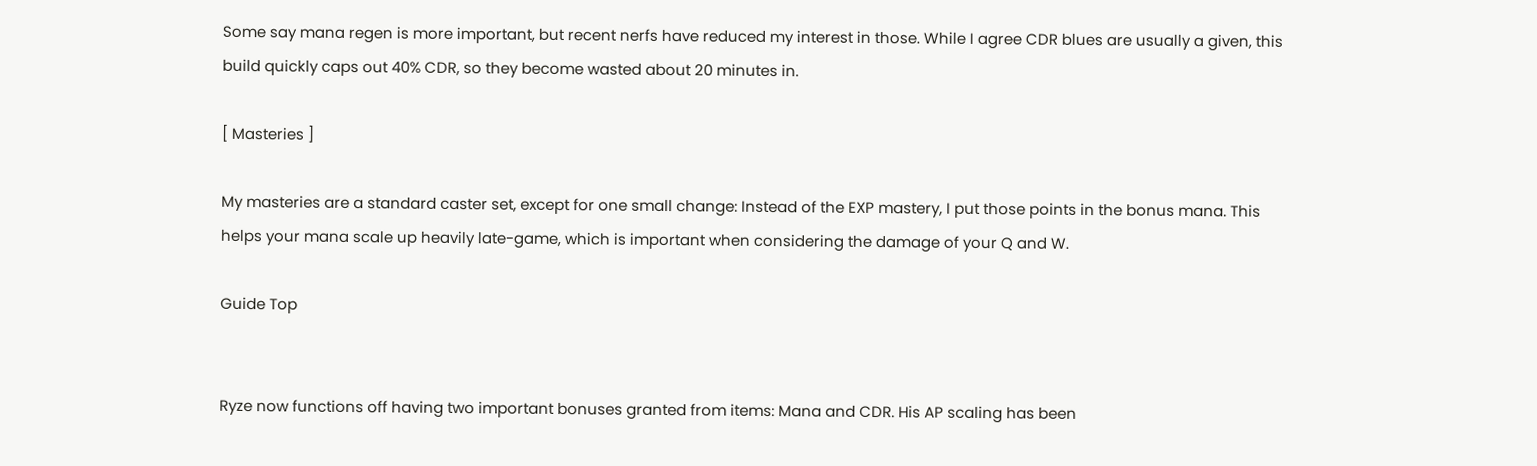Some say mana regen is more important, but recent nerfs have reduced my interest in those. While I agree CDR blues are usually a given, this build quickly caps out 40% CDR, so they become wasted about 20 minutes in.

[ Masteries ]

My masteries are a standard caster set, except for one small change: Instead of the EXP mastery, I put those points in the bonus mana. This helps your mana scale up heavily late-game, which is important when considering the damage of your Q and W.

Guide Top


Ryze now functions off having two important bonuses granted from items: Mana and CDR. His AP scaling has been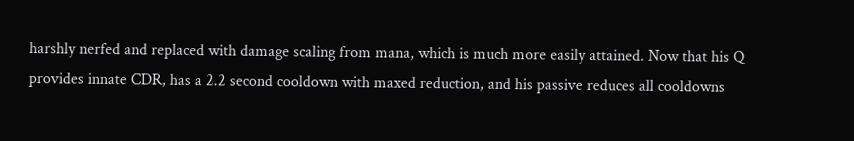harshly nerfed and replaced with damage scaling from mana, which is much more easily attained. Now that his Q provides innate CDR, has a 2.2 second cooldown with maxed reduction, and his passive reduces all cooldowns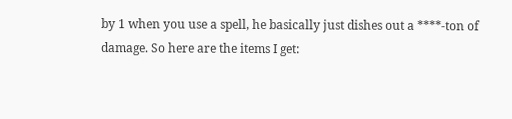by 1 when you use a spell, he basically just dishes out a ****-ton of damage. So here are the items I get: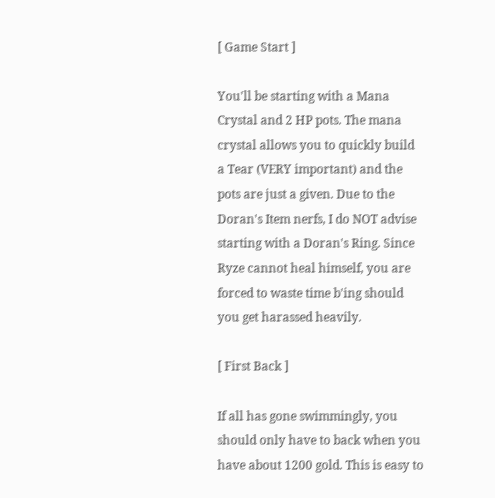[ Game Start ]

You'll be starting with a Mana Crystal and 2 HP pots. The mana crystal allows you to quickly build a Tear (VERY important) and the pots are just a given. Due to the Doran's Item nerfs, I do NOT advise starting with a Doran's Ring. Since Ryze cannot heal himself, you are forced to waste time b'ing should you get harassed heavily.

[ First Back ]

If all has gone swimmingly, you should only have to back when you have about 1200 gold. This is easy to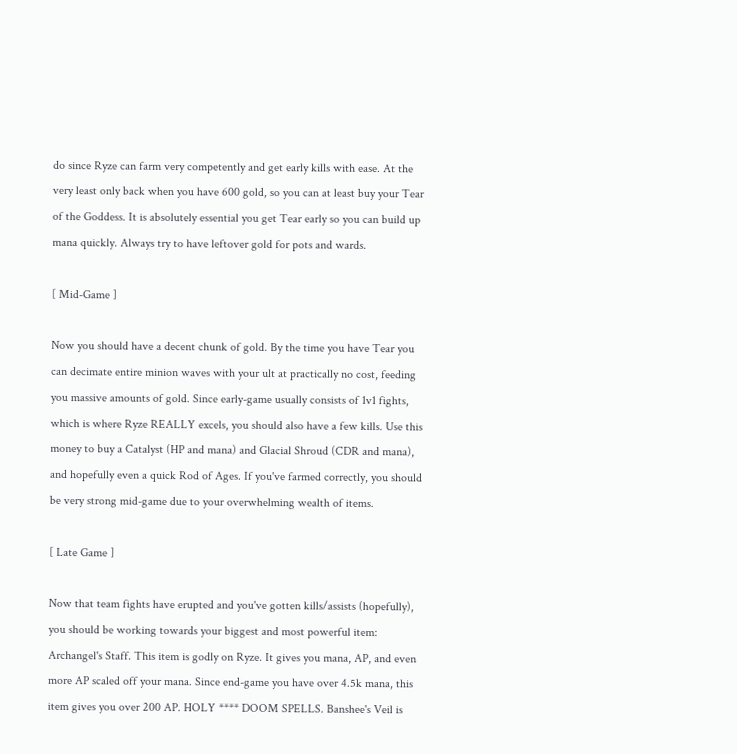do since Ryze can farm very competently and get early kills with ease. At the very least only back when you have 600 gold, so you can at least buy your Tear of the Goddess. It is absolutely essential you get Tear early so you can build up mana quickly. Always try to have leftover gold for pots and wards.

[ Mid-Game ]

Now you should have a decent chunk of gold. By the time you have Tear you can decimate entire minion waves with your ult at practically no cost, feeding you massive amounts of gold. Since early-game usually consists of 1v1 fights, which is where Ryze REALLY excels, you should also have a few kills. Use this money to buy a Catalyst (HP and mana) and Glacial Shroud (CDR and mana), and hopefully even a quick Rod of Ages. If you've farmed correctly, you should be very strong mid-game due to your overwhelming wealth of items.

[ Late Game ]

Now that team fights have erupted and you've gotten kills/assists (hopefully), you should be working towards your biggest and most powerful item: Archangel's Staff. This item is godly on Ryze. It gives you mana, AP, and even more AP scaled off your mana. Since end-game you have over 4.5k mana, this item gives you over 200 AP. HOLY **** DOOM SPELLS. Banshee's Veil is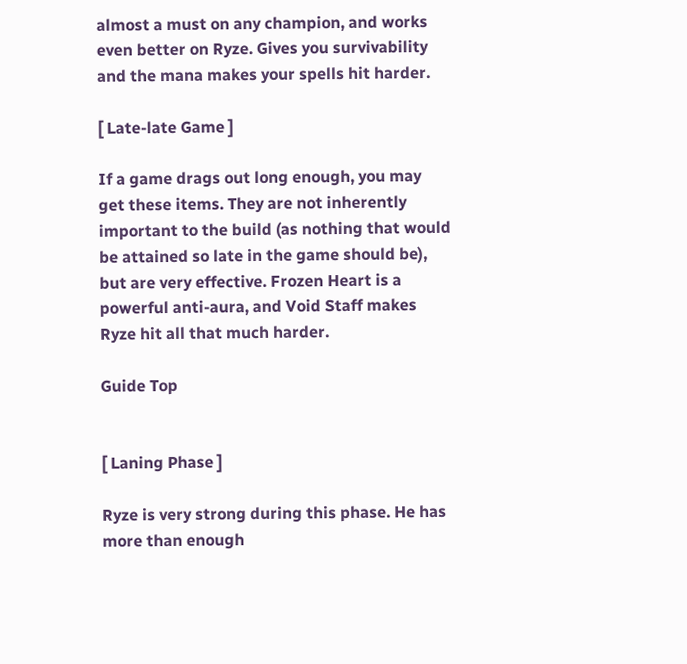almost a must on any champion, and works even better on Ryze. Gives you survivability and the mana makes your spells hit harder.

[ Late-late Game ]

If a game drags out long enough, you may get these items. They are not inherently important to the build (as nothing that would be attained so late in the game should be), but are very effective. Frozen Heart is a powerful anti-aura, and Void Staff makes Ryze hit all that much harder.

Guide Top


[ Laning Phase ]

Ryze is very strong during this phase. He has more than enough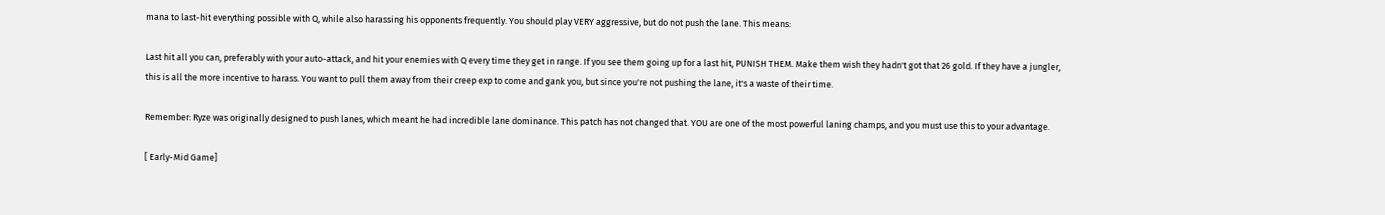mana to last-hit everything possible with Q, while also harassing his opponents frequently. You should play VERY aggressive, but do not push the lane. This means:

Last hit all you can, preferably with your auto-attack, and hit your enemies with Q every time they get in range. If you see them going up for a last hit, PUNISH THEM. Make them wish they hadn't got that 26 gold. If they have a jungler, this is all the more incentive to harass. You want to pull them away from their creep exp to come and gank you, but since you're not pushing the lane, it's a waste of their time.

Remember: Ryze was originally designed to push lanes, which meant he had incredible lane dominance. This patch has not changed that. YOU are one of the most powerful laning champs, and you must use this to your advantage.

[ Early-Mid Game]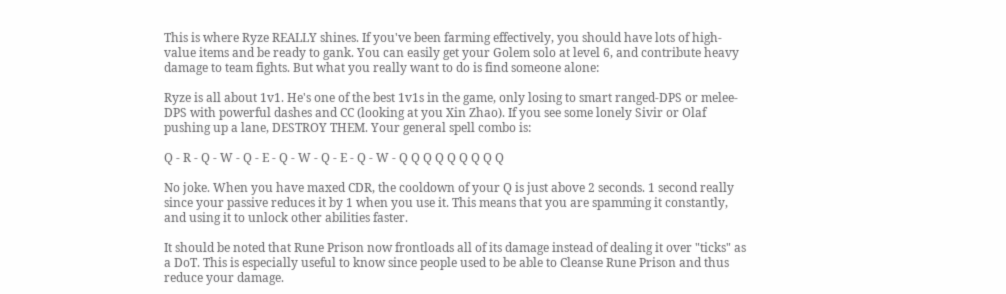This is where Ryze REALLY shines. If you've been farming effectively, you should have lots of high-value items and be ready to gank. You can easily get your Golem solo at level 6, and contribute heavy damage to team fights. But what you really want to do is find someone alone:

Ryze is all about 1v1. He's one of the best 1v1s in the game, only losing to smart ranged-DPS or melee-DPS with powerful dashes and CC (looking at you Xin Zhao). If you see some lonely Sivir or Olaf pushing up a lane, DESTROY THEM. Your general spell combo is:

Q - R - Q - W - Q - E - Q - W - Q - E - Q - W - Q Q Q Q Q Q Q Q Q

No joke. When you have maxed CDR, the cooldown of your Q is just above 2 seconds. 1 second really since your passive reduces it by 1 when you use it. This means that you are spamming it constantly, and using it to unlock other abilities faster.

It should be noted that Rune Prison now frontloads all of its damage instead of dealing it over "ticks" as a DoT. This is especially useful to know since people used to be able to Cleanse Rune Prison and thus reduce your damage.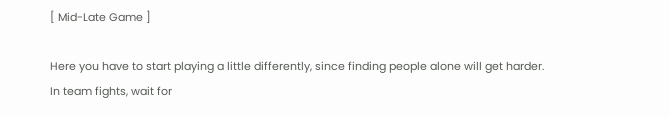[ Mid-Late Game ]

Here you have to start playing a little differently, since finding people alone will get harder. In team fights, wait for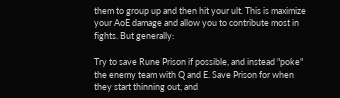them to group up and then hit your ult. This is maximize your AoE damage and allow you to contribute most in fights. But generally:

Try to save Rune Prison if possible, and instead "poke" the enemy team with Q and E. Save Prison for when they start thinning out, and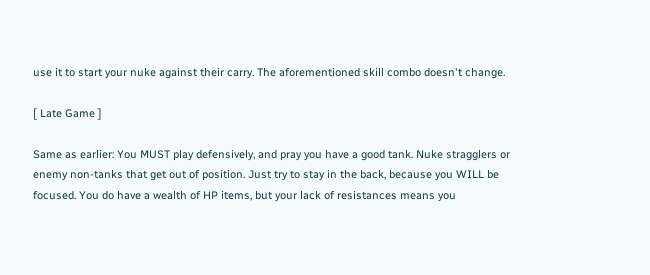use it to start your nuke against their carry. The aforementioned skill combo doesn't change.

[ Late Game ]

Same as earlier: You MUST play defensively, and pray you have a good tank. Nuke stragglers or enemy non-tanks that get out of position. Just try to stay in the back, because you WILL be focused. You do have a wealth of HP items, but your lack of resistances means you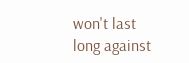won't last long against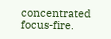concentrated focus-fire.